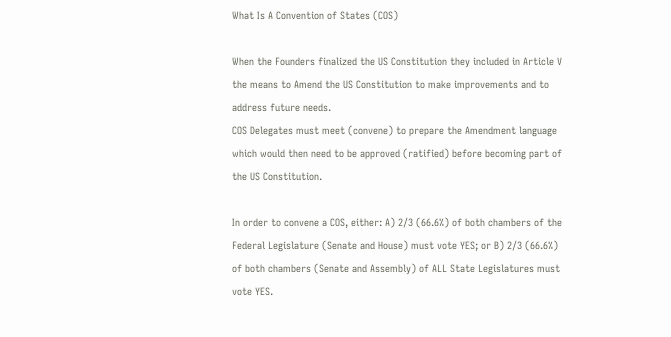What Is A Convention of States (COS)

When the Founders finalized the US Constitution they included in Article V the means to Amend the US Constitution to make improvements and to address future needs.
COS Delegates must meet (convene) to prepare the Amendment language which would then need to be approved (ratified) before becoming part of the US Constitution.

In order to convene a COS, either: A) 2/3 (66.6%) of both chambers of the Federal Legislature (Senate and House) must vote YES; or B) 2/3 (66.6%) of both chambers (Senate and Assembly) of ALL State Legislatures must vote YES.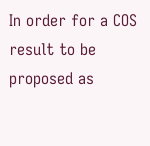In order for a COS result to be proposed as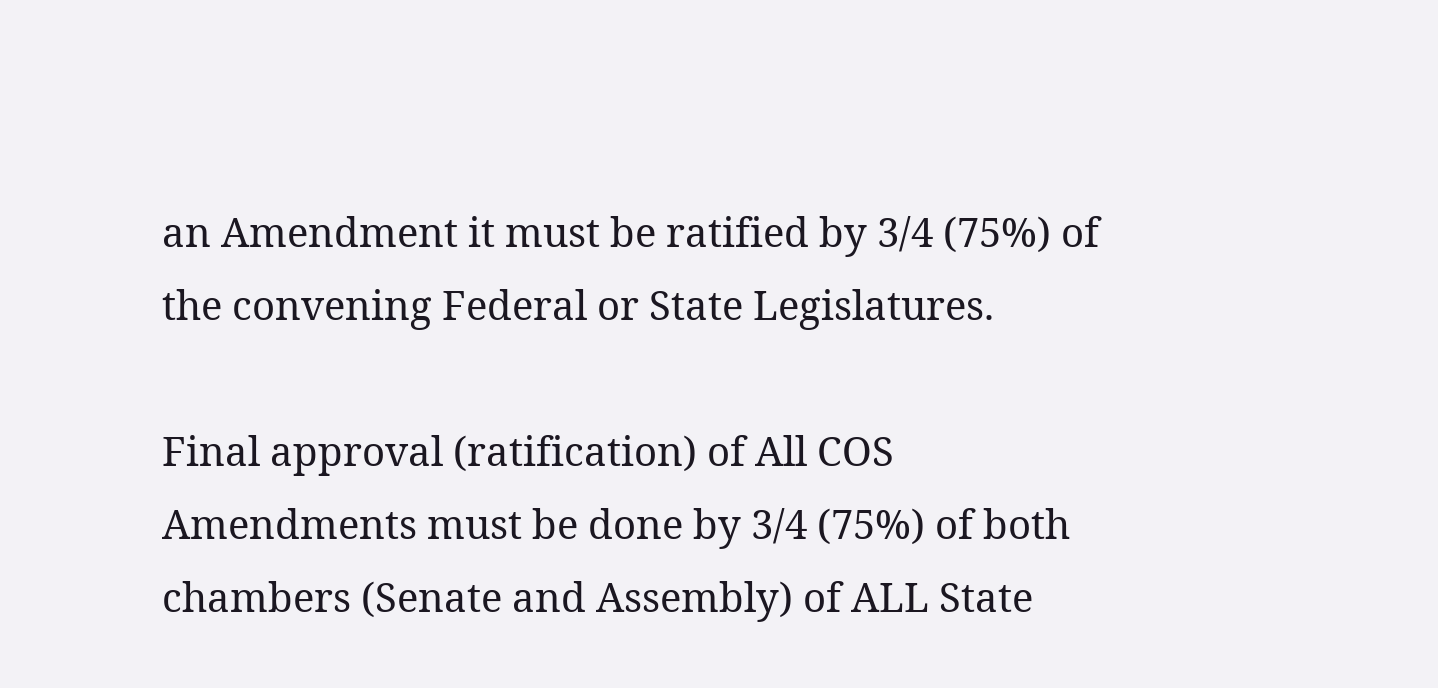an Amendment it must be ratified by 3/4 (75%) of the convening Federal or State Legislatures.

Final approval (ratification) of All COS Amendments must be done by 3/4 (75%) of both chambers (Senate and Assembly) of ALL State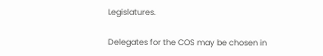Legislatures.

Delegates for the COS may be chosen in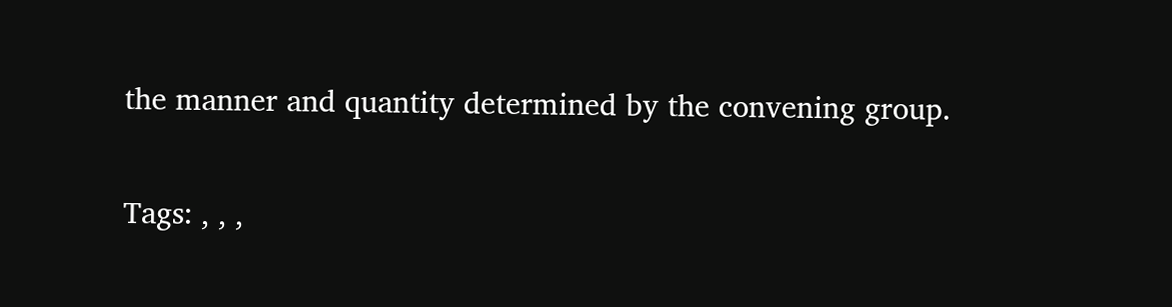the manner and quantity determined by the convening group.

Tags: , , ,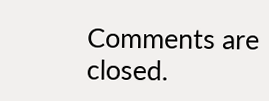Comments are closed.